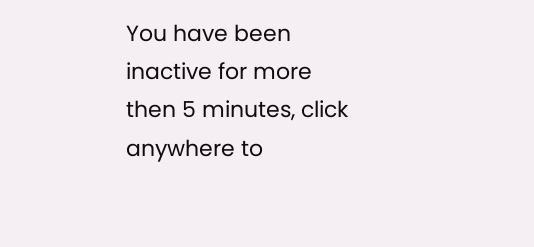You have been inactive for more then 5 minutes, click anywhere to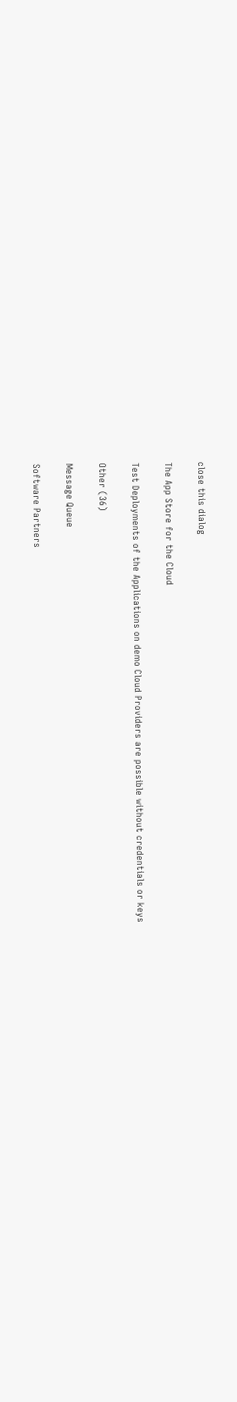close this dialog

The App Store for the Cloud

Test Deployments of the Applications on demo Cloud Providers are possible without credentials or keys

Other (36)

Message Queue

Software Partners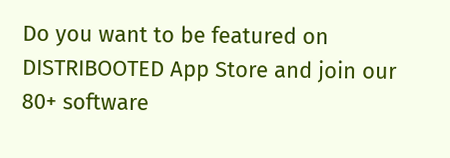Do you want to be featured on DISTRIBOOTED App Store and join our 80+ software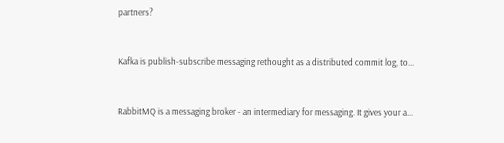partners?


Kafka is publish-subscribe messaging rethought as a distributed commit log, to...


RabbitMQ is a messaging broker - an intermediary for messaging. It gives your a...